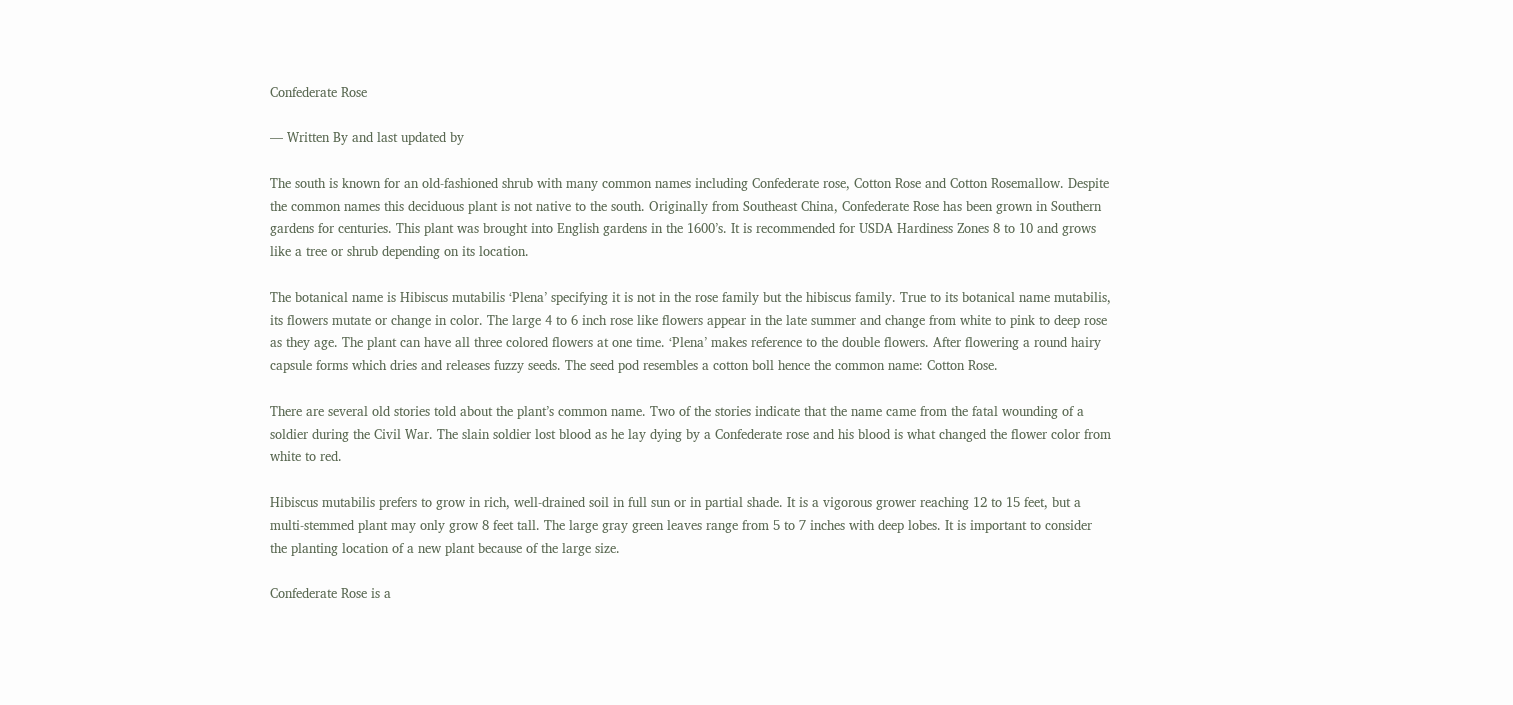Confederate Rose

— Written By and last updated by

The south is known for an old-fashioned shrub with many common names including Confederate rose, Cotton Rose and Cotton Rosemallow. Despite the common names this deciduous plant is not native to the south. Originally from Southeast China, Confederate Rose has been grown in Southern gardens for centuries. This plant was brought into English gardens in the 1600’s. It is recommended for USDA Hardiness Zones 8 to 10 and grows like a tree or shrub depending on its location.

The botanical name is Hibiscus mutabilis ‘Plena’ specifying it is not in the rose family but the hibiscus family. True to its botanical name mutabilis, its flowers mutate or change in color. The large 4 to 6 inch rose like flowers appear in the late summer and change from white to pink to deep rose as they age. The plant can have all three colored flowers at one time. ‘Plena’ makes reference to the double flowers. After flowering a round hairy capsule forms which dries and releases fuzzy seeds. The seed pod resembles a cotton boll hence the common name: Cotton Rose.

There are several old stories told about the plant’s common name. Two of the stories indicate that the name came from the fatal wounding of a soldier during the Civil War. The slain soldier lost blood as he lay dying by a Confederate rose and his blood is what changed the flower color from white to red.

Hibiscus mutabilis prefers to grow in rich, well-drained soil in full sun or in partial shade. It is a vigorous grower reaching 12 to 15 feet, but a multi-stemmed plant may only grow 8 feet tall. The large gray green leaves range from 5 to 7 inches with deep lobes. It is important to consider the planting location of a new plant because of the large size.

Confederate Rose is a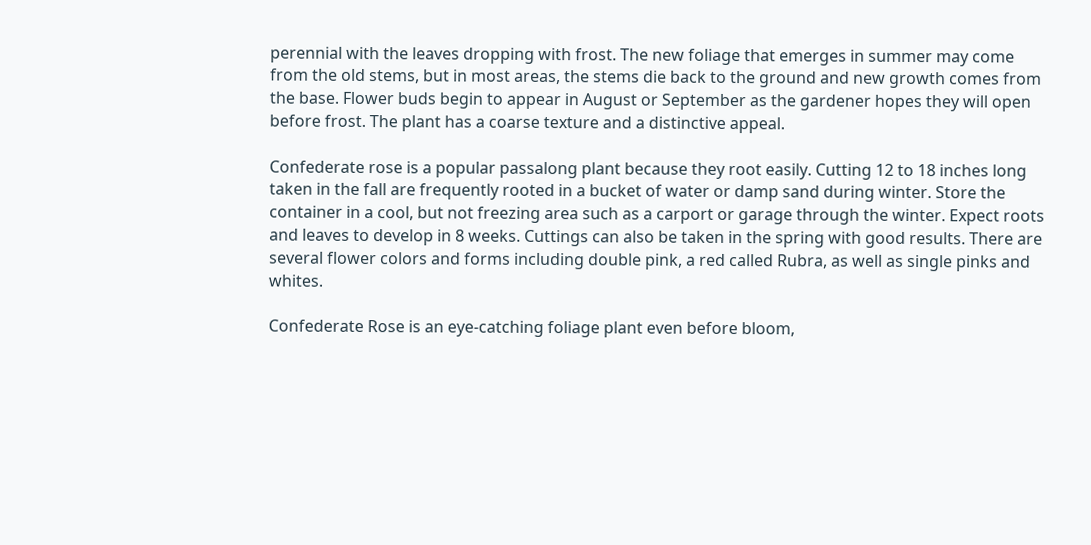perennial with the leaves dropping with frost. The new foliage that emerges in summer may come from the old stems, but in most areas, the stems die back to the ground and new growth comes from the base. Flower buds begin to appear in August or September as the gardener hopes they will open before frost. The plant has a coarse texture and a distinctive appeal.

Confederate rose is a popular passalong plant because they root easily. Cutting 12 to 18 inches long taken in the fall are frequently rooted in a bucket of water or damp sand during winter. Store the container in a cool, but not freezing area such as a carport or garage through the winter. Expect roots and leaves to develop in 8 weeks. Cuttings can also be taken in the spring with good results. There are several flower colors and forms including double pink, a red called Rubra, as well as single pinks and whites.

Confederate Rose is an eye-catching foliage plant even before bloom,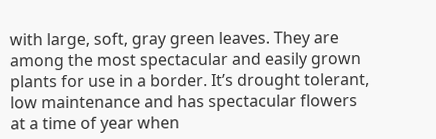with large, soft, gray green leaves. They are among the most spectacular and easily grown plants for use in a border. It’s drought tolerant, low maintenance and has spectacular flowers at a time of year when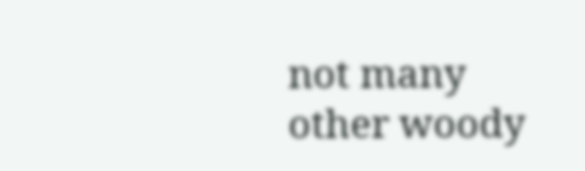not many other woody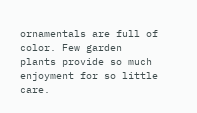ornamentals are full of color. Few garden plants provide so much enjoyment for so little care.